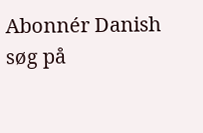Abonnér Danish
søg på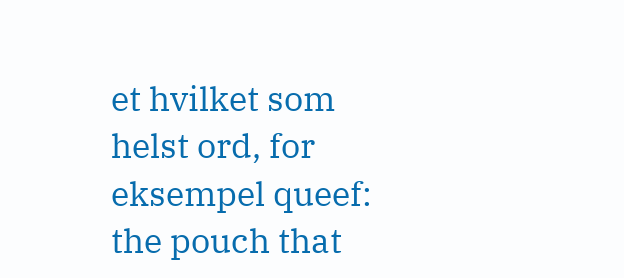et hvilket som helst ord, for eksempel queef:
the pouch that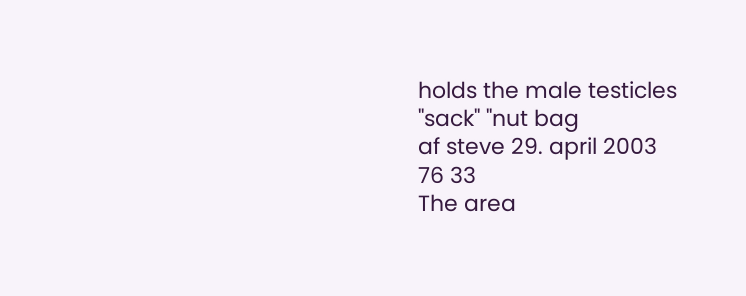holds the male testicles
"sack" "nut bag
af steve 29. april 2003
76 33
The area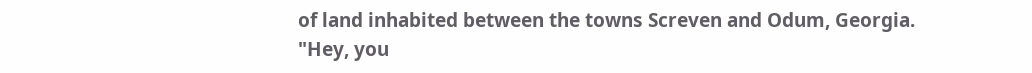of land inhabited between the towns Screven and Odum, Georgia.
"Hey, you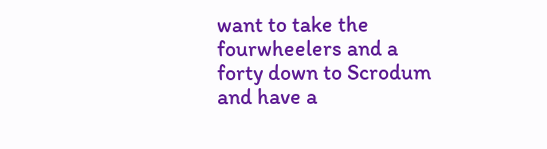want to take the fourwheelers and a forty down to Scrodum and have a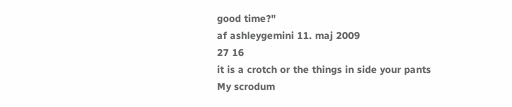good time?"
af ashleygemini 11. maj 2009
27 16
it is a crotch or the things in side your pants
My scrodum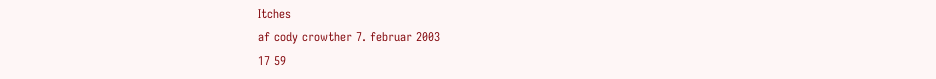Itches
af cody crowther 7. februar 2003
17 59